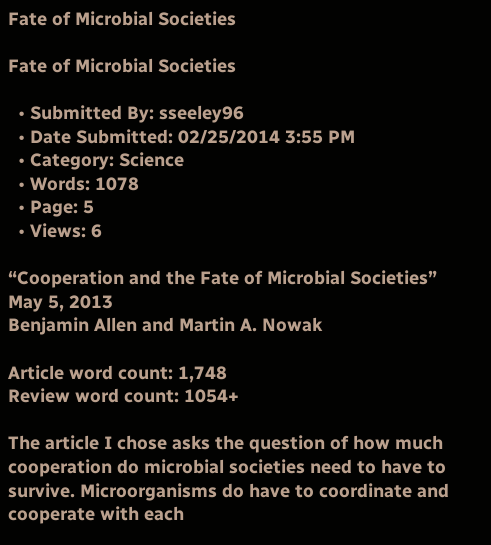Fate of Microbial Societies

Fate of Microbial Societies

  • Submitted By: sseeley96
  • Date Submitted: 02/25/2014 3:55 PM
  • Category: Science
  • Words: 1078
  • Page: 5
  • Views: 6

“Cooperation and the Fate of Microbial Societies”
May 5, 2013
Benjamin Allen and Martin A. Nowak

Article word count: 1,748
Review word count: 1054+

The article I chose asks the question of how much cooperation do microbial societies need to have to survive. Microorganisms do have to coordinate and cooperate with each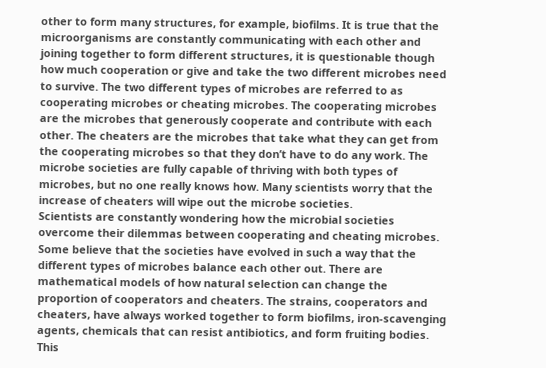other to form many structures, for example, biofilms. It is true that the microorganisms are constantly communicating with each other and joining together to form different structures, it is questionable though how much cooperation or give and take the two different microbes need to survive. The two different types of microbes are referred to as cooperating microbes or cheating microbes. The cooperating microbes are the microbes that generously cooperate and contribute with each other. The cheaters are the microbes that take what they can get from the cooperating microbes so that they don’t have to do any work. The microbe societies are fully capable of thriving with both types of microbes, but no one really knows how. Many scientists worry that the increase of cheaters will wipe out the microbe societies.
Scientists are constantly wondering how the microbial societies overcome their dilemmas between cooperating and cheating microbes. Some believe that the societies have evolved in such a way that the different types of microbes balance each other out. There are mathematical models of how natural selection can change the proportion of cooperators and cheaters. The strains, cooperators and cheaters, have always worked together to form biofilms, iron-scavenging agents, chemicals that can resist antibiotics, and form fruiting bodies. This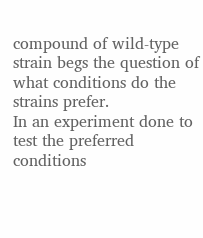compound of wild-type strain begs the question of what conditions do the strains prefer.
In an experiment done to test the preferred conditions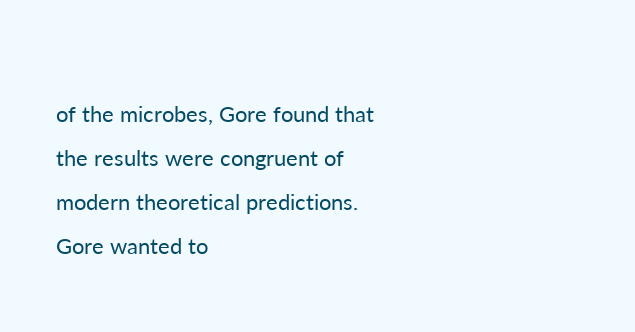of the microbes, Gore found that the results were congruent of modern theoretical predictions. Gore wanted to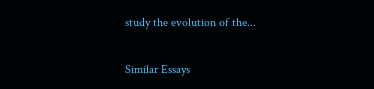study the evolution of the...

Similar Essays